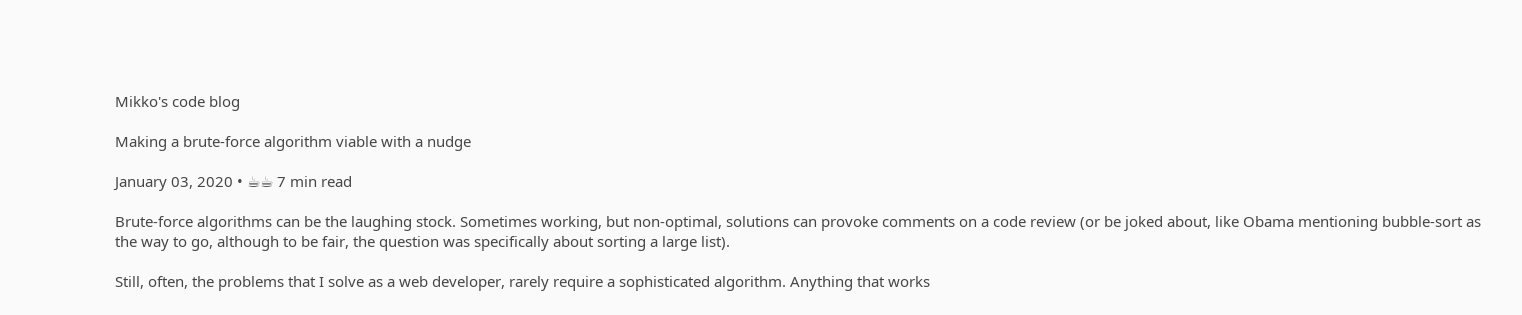Mikko's code blog

Making a brute-force algorithm viable with a nudge

January 03, 2020 • ☕☕ 7 min read

Brute-force algorithms can be the laughing stock. Sometimes working, but non-optimal, solutions can provoke comments on a code review (or be joked about, like Obama mentioning bubble-sort as the way to go, although to be fair, the question was specifically about sorting a large list).

Still, often, the problems that I solve as a web developer, rarely require a sophisticated algorithm. Anything that works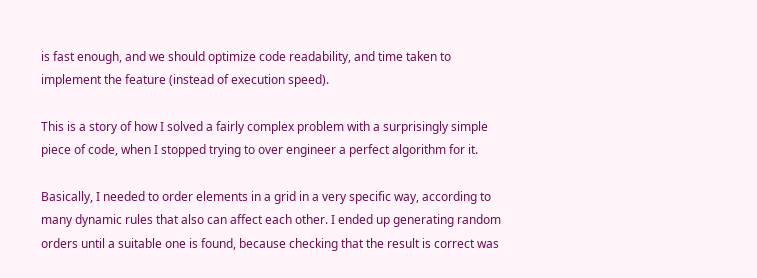is fast enough, and we should optimize code readability, and time taken to implement the feature (instead of execution speed).

This is a story of how I solved a fairly complex problem with a surprisingly simple piece of code, when I stopped trying to over engineer a perfect algorithm for it.

Basically, I needed to order elements in a grid in a very specific way, according to many dynamic rules that also can affect each other. I ended up generating random orders until a suitable one is found, because checking that the result is correct was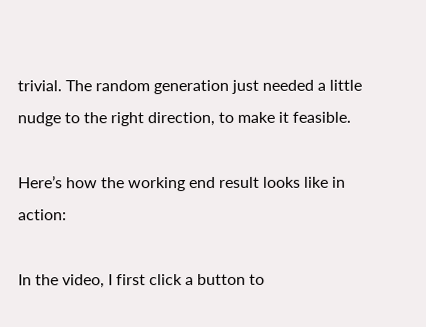trivial. The random generation just needed a little nudge to the right direction, to make it feasible.

Here’s how the working end result looks like in action:

In the video, I first click a button to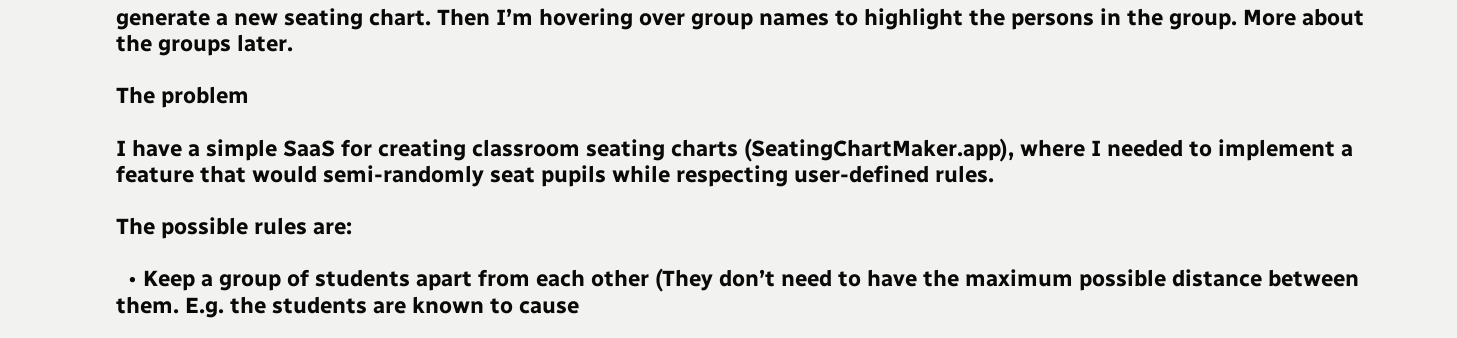generate a new seating chart. Then I’m hovering over group names to highlight the persons in the group. More about the groups later.

The problem

I have a simple SaaS for creating classroom seating charts (SeatingChartMaker.app), where I needed to implement a feature that would semi-randomly seat pupils while respecting user-defined rules.

The possible rules are:

  • Keep a group of students apart from each other (They don’t need to have the maximum possible distance between them. E.g. the students are known to cause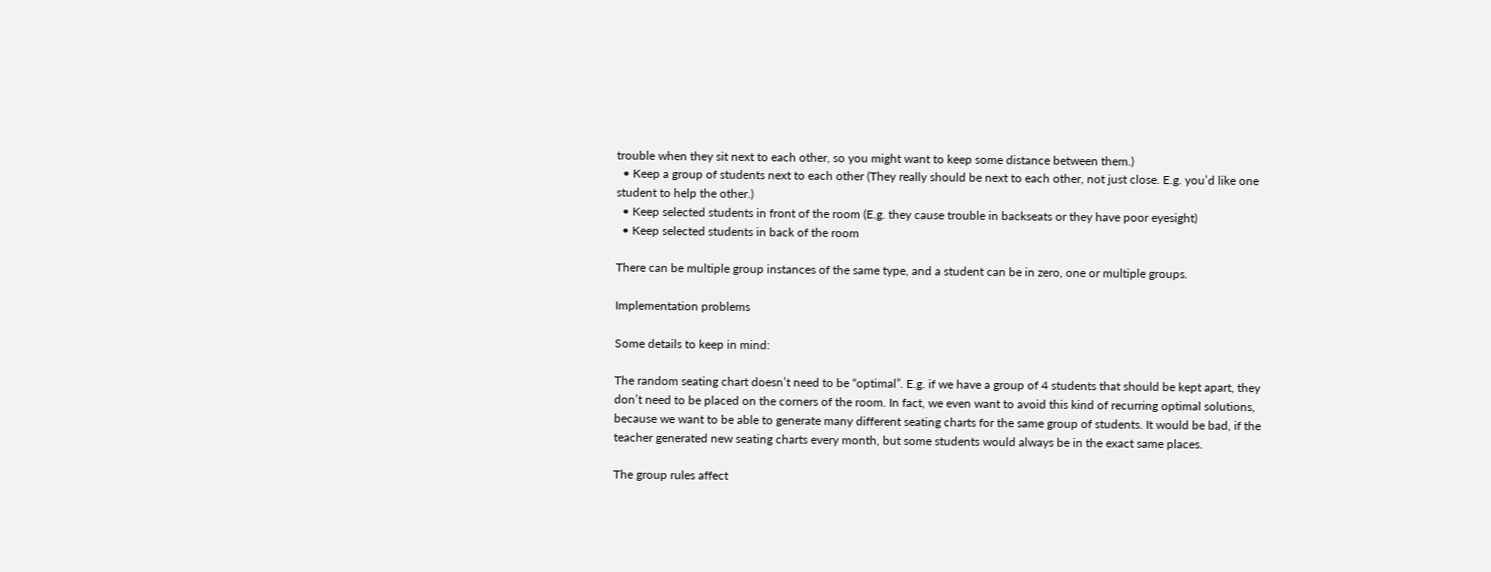trouble when they sit next to each other, so you might want to keep some distance between them.)
  • Keep a group of students next to each other (They really should be next to each other, not just close. E.g. you’d like one student to help the other.)
  • Keep selected students in front of the room (E.g. they cause trouble in backseats or they have poor eyesight)
  • Keep selected students in back of the room

There can be multiple group instances of the same type, and a student can be in zero, one or multiple groups.

Implementation problems

Some details to keep in mind:

The random seating chart doesn’t need to be “optimal”. E.g. if we have a group of 4 students that should be kept apart, they don’t need to be placed on the corners of the room. In fact, we even want to avoid this kind of recurring optimal solutions, because we want to be able to generate many different seating charts for the same group of students. It would be bad, if the teacher generated new seating charts every month, but some students would always be in the exact same places.

The group rules affect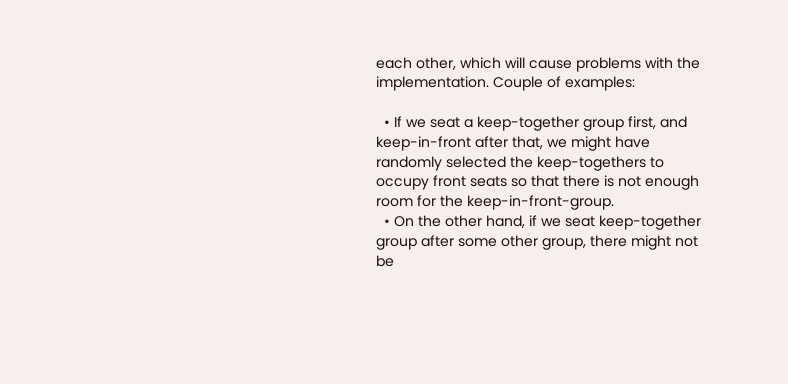each other, which will cause problems with the implementation. Couple of examples:

  • If we seat a keep-together group first, and keep-in-front after that, we might have randomly selected the keep-togethers to occupy front seats so that there is not enough room for the keep-in-front-group.
  • On the other hand, if we seat keep-together group after some other group, there might not be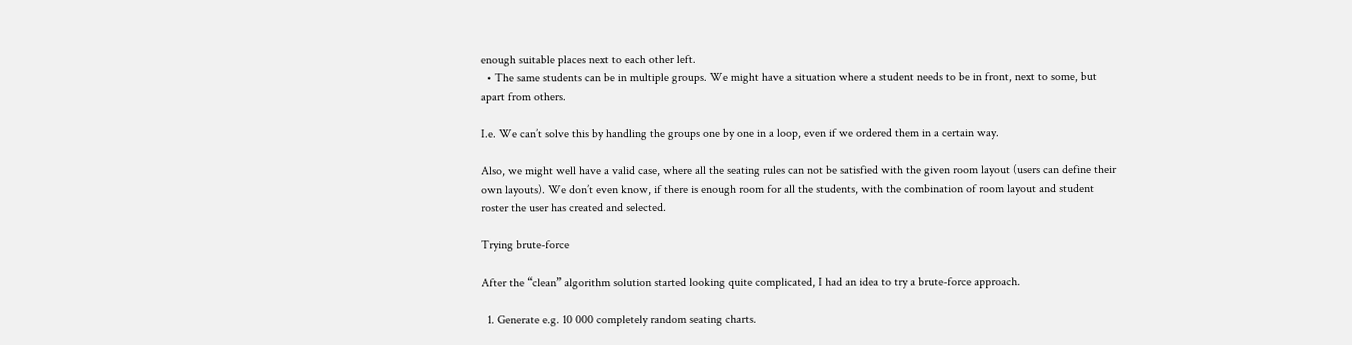enough suitable places next to each other left.
  • The same students can be in multiple groups. We might have a situation where a student needs to be in front, next to some, but apart from others.

I.e. We can’t solve this by handling the groups one by one in a loop, even if we ordered them in a certain way.

Also, we might well have a valid case, where all the seating rules can not be satisfied with the given room layout (users can define their own layouts). We don’t even know, if there is enough room for all the students, with the combination of room layout and student roster the user has created and selected.

Trying brute-force

After the “clean” algorithm solution started looking quite complicated, I had an idea to try a brute-force approach.

  1. Generate e.g. 10 000 completely random seating charts.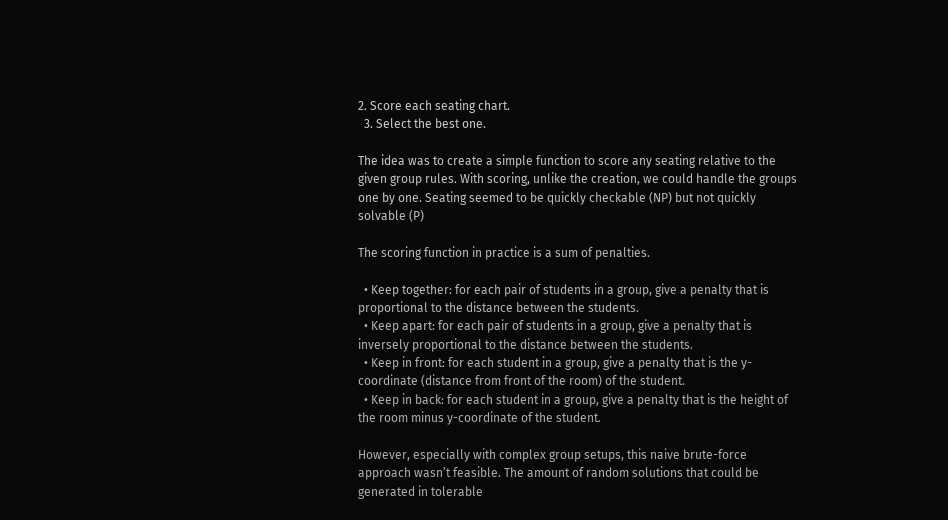2. Score each seating chart.
  3. Select the best one.

The idea was to create a simple function to score any seating relative to the given group rules. With scoring, unlike the creation, we could handle the groups one by one. Seating seemed to be quickly checkable (NP) but not quickly solvable (P)

The scoring function in practice is a sum of penalties.

  • Keep together: for each pair of students in a group, give a penalty that is proportional to the distance between the students.
  • Keep apart: for each pair of students in a group, give a penalty that is inversely proportional to the distance between the students.
  • Keep in front: for each student in a group, give a penalty that is the y-coordinate (distance from front of the room) of the student.
  • Keep in back: for each student in a group, give a penalty that is the height of the room minus y-coordinate of the student.

However, especially with complex group setups, this naive brute-force approach wasn’t feasible. The amount of random solutions that could be generated in tolerable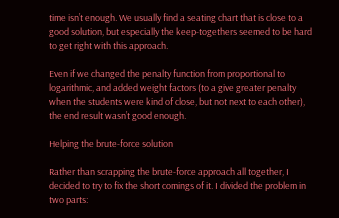time isn’t enough. We usually find a seating chart that is close to a good solution, but especially the keep-togethers seemed to be hard to get right with this approach.

Even if we changed the penalty function from proportional to logarithmic, and added weight factors (to a give greater penalty when the students were kind of close, but not next to each other), the end result wasn’t good enough.

Helping the brute-force solution

Rather than scrapping the brute-force approach all together, I decided to try to fix the short comings of it. I divided the problem in two parts: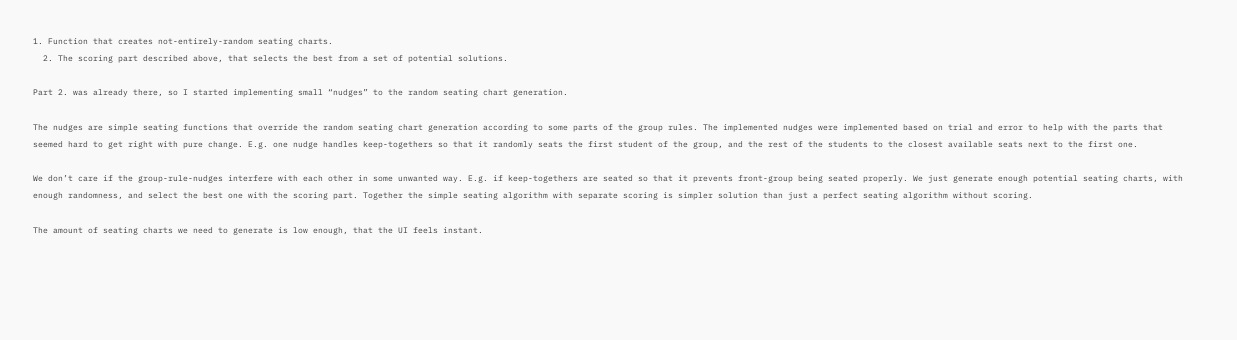1. Function that creates not-entirely-random seating charts.
  2. The scoring part described above, that selects the best from a set of potential solutions.

Part 2. was already there, so I started implementing small “nudges” to the random seating chart generation.

The nudges are simple seating functions that override the random seating chart generation according to some parts of the group rules. The implemented nudges were implemented based on trial and error to help with the parts that seemed hard to get right with pure change. E.g. one nudge handles keep-togethers so that it randomly seats the first student of the group, and the rest of the students to the closest available seats next to the first one.

We don’t care if the group-rule-nudges interfere with each other in some unwanted way. E.g. if keep-togethers are seated so that it prevents front-group being seated properly. We just generate enough potential seating charts, with enough randomness, and select the best one with the scoring part. Together the simple seating algorithm with separate scoring is simpler solution than just a perfect seating algorithm without scoring.

The amount of seating charts we need to generate is low enough, that the UI feels instant.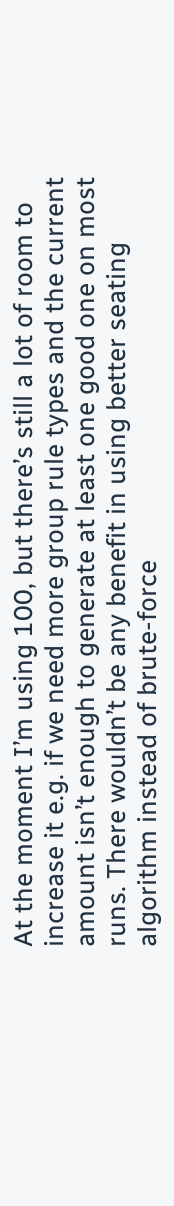At the moment I’m using 100, but there’s still a lot of room to increase it e.g. if we need more group rule types and the current amount isn’t enough to generate at least one good one on most runs. There wouldn’t be any benefit in using better seating algorithm instead of brute-force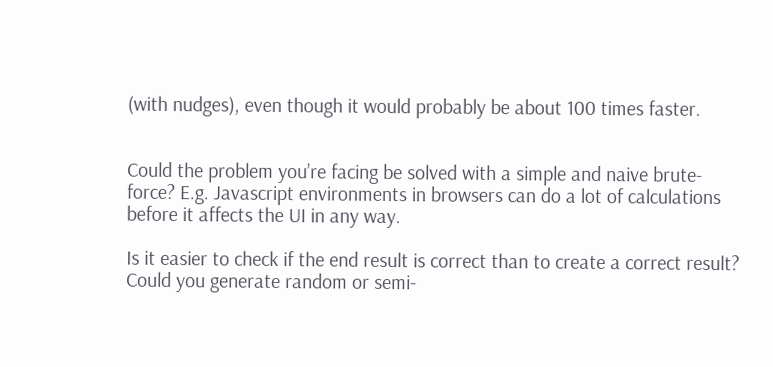(with nudges), even though it would probably be about 100 times faster.


Could the problem you’re facing be solved with a simple and naive brute-force? E.g. Javascript environments in browsers can do a lot of calculations before it affects the UI in any way.

Is it easier to check if the end result is correct than to create a correct result? Could you generate random or semi-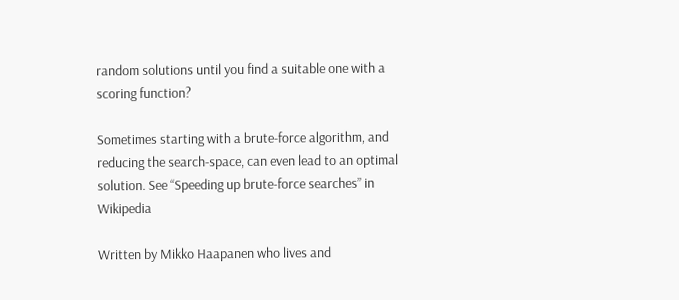random solutions until you find a suitable one with a scoring function?

Sometimes starting with a brute-force algorithm, and reducing the search-space, can even lead to an optimal solution. See “Speeding up brute-force searches” in Wikipedia

Written by Mikko Haapanen who lives and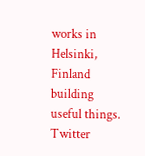works in Helsinki, Finland building useful things. Twitter